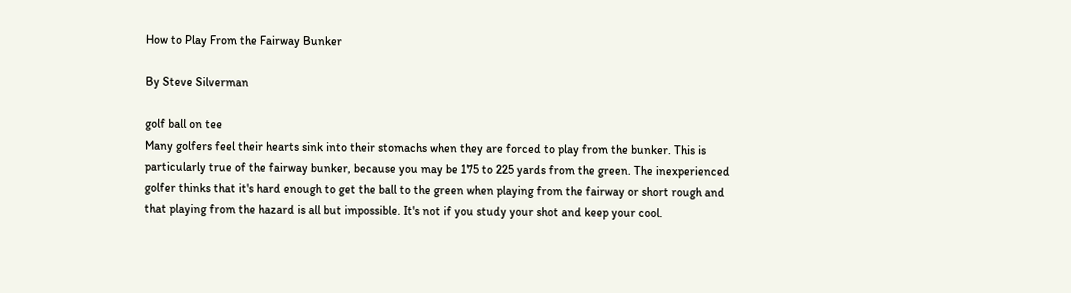How to Play From the Fairway Bunker

By Steve Silverman

golf ball on tee
Many golfers feel their hearts sink into their stomachs when they are forced to play from the bunker. This is particularly true of the fairway bunker, because you may be 175 to 225 yards from the green. The inexperienced golfer thinks that it's hard enough to get the ball to the green when playing from the fairway or short rough and that playing from the hazard is all but impossible. It's not if you study your shot and keep your cool.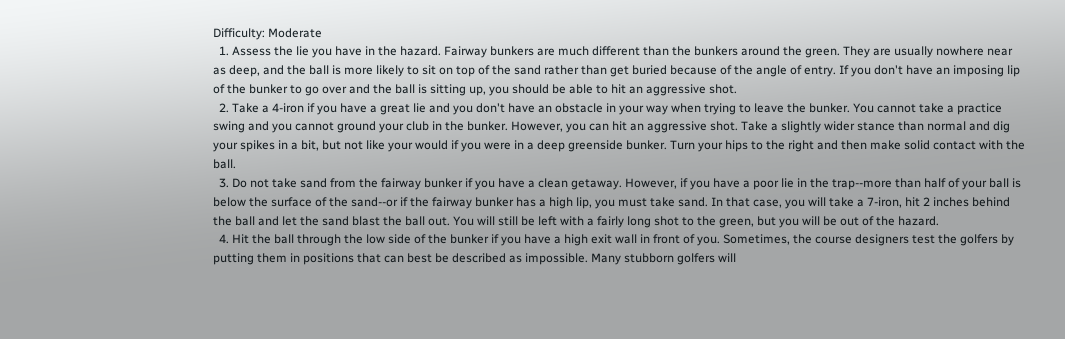Difficulty: Moderate
  1. Assess the lie you have in the hazard. Fairway bunkers are much different than the bunkers around the green. They are usually nowhere near as deep, and the ball is more likely to sit on top of the sand rather than get buried because of the angle of entry. If you don't have an imposing lip of the bunker to go over and the ball is sitting up, you should be able to hit an aggressive shot.
  2. Take a 4-iron if you have a great lie and you don't have an obstacle in your way when trying to leave the bunker. You cannot take a practice swing and you cannot ground your club in the bunker. However, you can hit an aggressive shot. Take a slightly wider stance than normal and dig your spikes in a bit, but not like your would if you were in a deep greenside bunker. Turn your hips to the right and then make solid contact with the ball.
  3. Do not take sand from the fairway bunker if you have a clean getaway. However, if you have a poor lie in the trap--more than half of your ball is below the surface of the sand--or if the fairway bunker has a high lip, you must take sand. In that case, you will take a 7-iron, hit 2 inches behind the ball and let the sand blast the ball out. You will still be left with a fairly long shot to the green, but you will be out of the hazard.
  4. Hit the ball through the low side of the bunker if you have a high exit wall in front of you. Sometimes, the course designers test the golfers by putting them in positions that can best be described as impossible. Many stubborn golfers will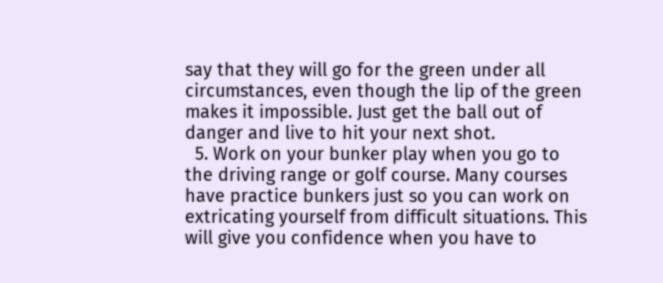say that they will go for the green under all circumstances, even though the lip of the green makes it impossible. Just get the ball out of danger and live to hit your next shot.
  5. Work on your bunker play when you go to the driving range or golf course. Many courses have practice bunkers just so you can work on extricating yourself from difficult situations. This will give you confidence when you have to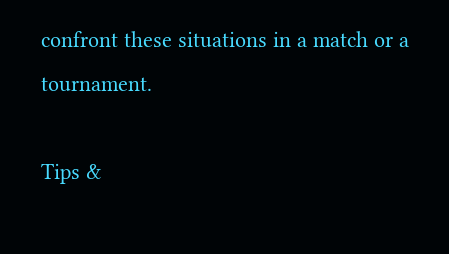confront these situations in a match or a tournament.

Tips &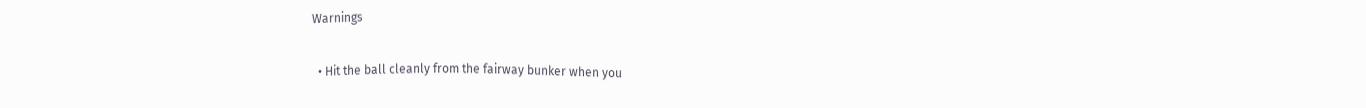Warnings

  • Hit the ball cleanly from the fairway bunker when you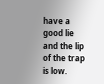have a good lie and the lip of the trap is low.